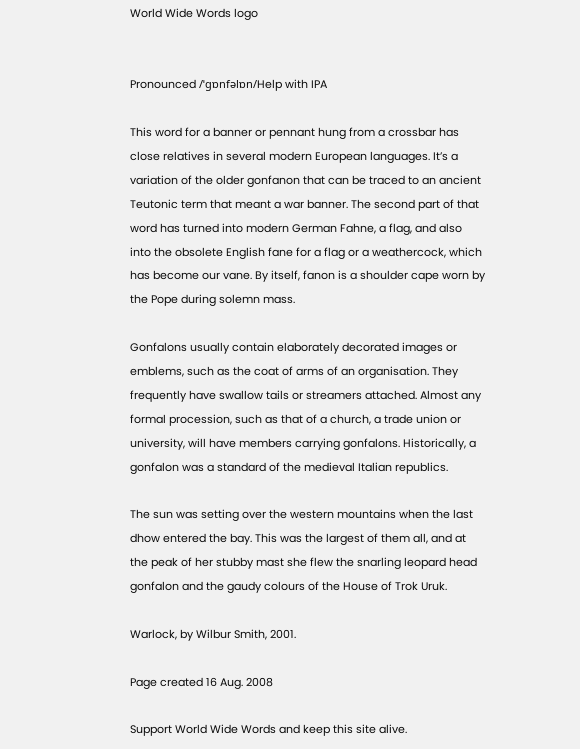World Wide Words logo


Pronounced /ˈɡɒnfəlɒn/Help with IPA

This word for a banner or pennant hung from a crossbar has close relatives in several modern European languages. It’s a variation of the older gonfanon that can be traced to an ancient Teutonic term that meant a war banner. The second part of that word has turned into modern German Fahne, a flag, and also into the obsolete English fane for a flag or a weathercock, which has become our vane. By itself, fanon is a shoulder cape worn by the Pope during solemn mass.

Gonfalons usually contain elaborately decorated images or emblems, such as the coat of arms of an organisation. They frequently have swallow tails or streamers attached. Almost any formal procession, such as that of a church, a trade union or university, will have members carrying gonfalons. Historically, a gonfalon was a standard of the medieval Italian republics.

The sun was setting over the western mountains when the last dhow entered the bay. This was the largest of them all, and at the peak of her stubby mast she flew the snarling leopard head gonfalon and the gaudy colours of the House of Trok Uruk.

Warlock, by Wilbur Smith, 2001.

Page created 16 Aug. 2008

Support World Wide Words and keep this site alive.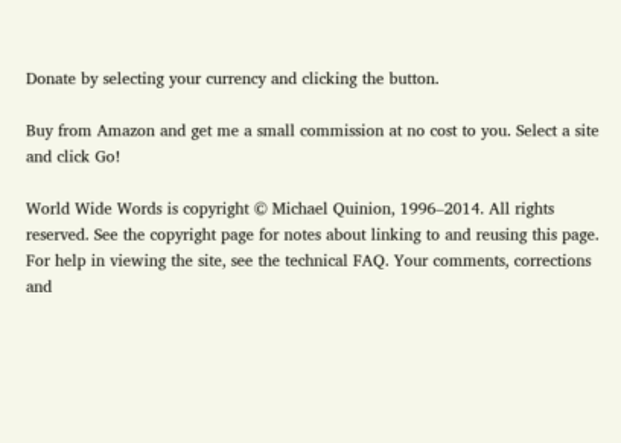Donate by selecting your currency and clicking the button.

Buy from Amazon and get me a small commission at no cost to you. Select a site and click Go!

World Wide Words is copyright © Michael Quinion, 1996–2014. All rights reserved. See the copyright page for notes about linking to and reusing this page. For help in viewing the site, see the technical FAQ. Your comments, corrections and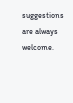suggestions are always welcome.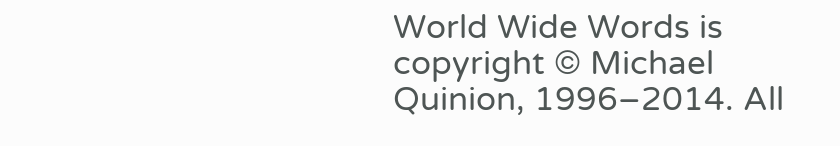World Wide Words is copyright © Michael Quinion, 1996–2014. All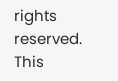rights reserved.
This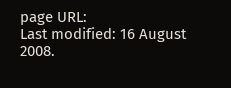page URL:
Last modified: 16 August 2008.